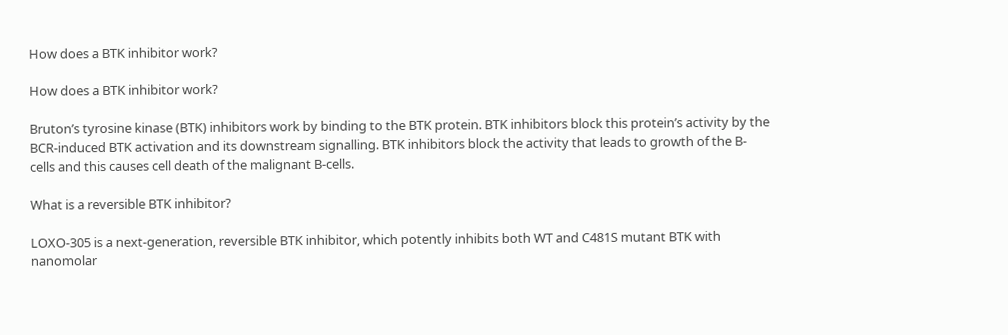How does a BTK inhibitor work?

How does a BTK inhibitor work?

Bruton’s tyrosine kinase (BTK) inhibitors work by binding to the BTK protein. BTK inhibitors block this protein’s activity by the BCR-induced BTK activation and its downstream signalling. BTK inhibitors block the activity that leads to growth of the B-cells and this causes cell death of the malignant B-cells.

What is a reversible BTK inhibitor?

LOXO-305 is a next-generation, reversible BTK inhibitor, which potently inhibits both WT and C481S mutant BTK with nanomolar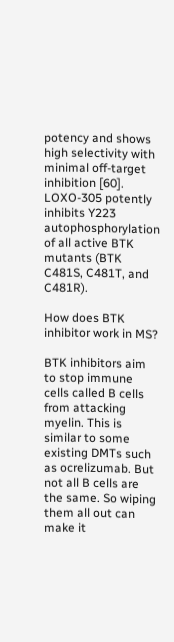potency and shows high selectivity with minimal off-target inhibition [60]. LOXO-305 potently inhibits Y223 autophosphorylation of all active BTK mutants (BTK C481S, C481T, and C481R).

How does BTK inhibitor work in MS?

BTK inhibitors aim to stop immune cells called B cells from attacking myelin. This is similar to some existing DMTs such as ocrelizumab. But not all B cells are the same. So wiping them all out can make it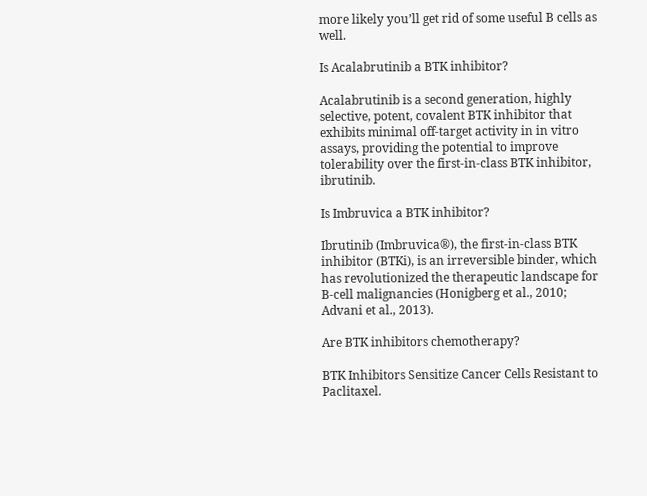more likely you’ll get rid of some useful B cells as well.

Is Acalabrutinib a BTK inhibitor?

Acalabrutinib is a second generation, highly selective, potent, covalent BTK inhibitor that exhibits minimal off-target activity in in vitro assays, providing the potential to improve tolerability over the first-in-class BTK inhibitor, ibrutinib.

Is Imbruvica a BTK inhibitor?

Ibrutinib (Imbruvica®), the first-in-class BTK inhibitor (BTKi), is an irreversible binder, which has revolutionized the therapeutic landscape for B-cell malignancies (Honigberg et al., 2010; Advani et al., 2013).

Are BTK inhibitors chemotherapy?

BTK Inhibitors Sensitize Cancer Cells Resistant to Paclitaxel.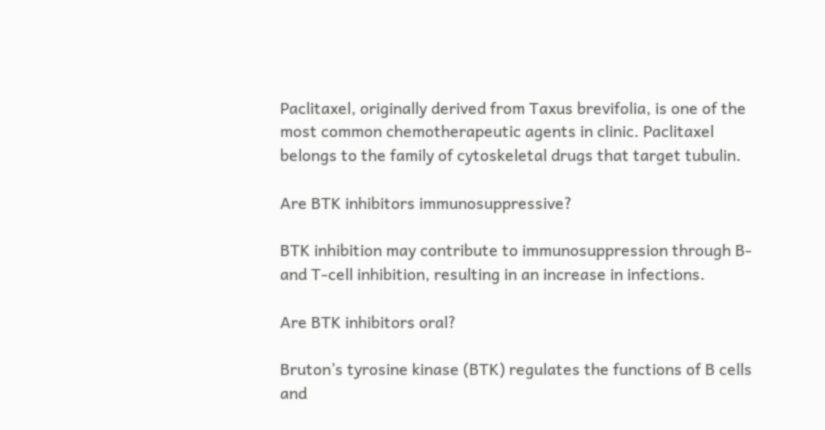Paclitaxel, originally derived from Taxus brevifolia, is one of the most common chemotherapeutic agents in clinic. Paclitaxel belongs to the family of cytoskeletal drugs that target tubulin.

Are BTK inhibitors immunosuppressive?

BTK inhibition may contribute to immunosuppression through B- and T-cell inhibition, resulting in an increase in infections.

Are BTK inhibitors oral?

Bruton’s tyrosine kinase (BTK) regulates the functions of B cells and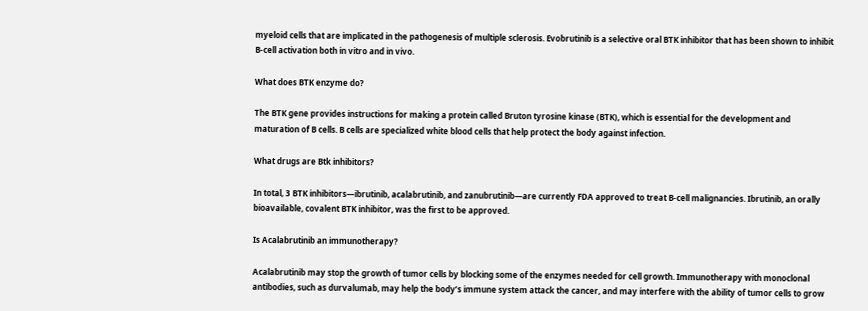myeloid cells that are implicated in the pathogenesis of multiple sclerosis. Evobrutinib is a selective oral BTK inhibitor that has been shown to inhibit B-cell activation both in vitro and in vivo.

What does BTK enzyme do?

The BTK gene provides instructions for making a protein called Bruton tyrosine kinase (BTK), which is essential for the development and maturation of B cells. B cells are specialized white blood cells that help protect the body against infection.

What drugs are Btk inhibitors?

In total, 3 BTK inhibitors—ibrutinib, acalabrutinib, and zanubrutinib—are currently FDA approved to treat B-cell malignancies. Ibrutinib, an orally bioavailable, covalent BTK inhibitor, was the first to be approved.

Is Acalabrutinib an immunotherapy?

Acalabrutinib may stop the growth of tumor cells by blocking some of the enzymes needed for cell growth. Immunotherapy with monoclonal antibodies, such as durvalumab, may help the body’s immune system attack the cancer, and may interfere with the ability of tumor cells to grow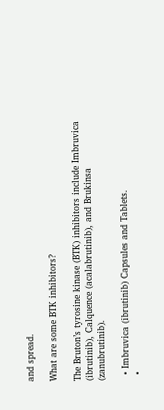and spread.

What are some BTK inhibitors?

The Bruton’s tyrosine kinase (BTK) inhibitors include Imbruvica (ibrutinib), Calquence (acalabrutinib), and Brukinsa (zanubrutinib).

  • Imbruvica (ibrutinib) Capsules and Tablets.
  •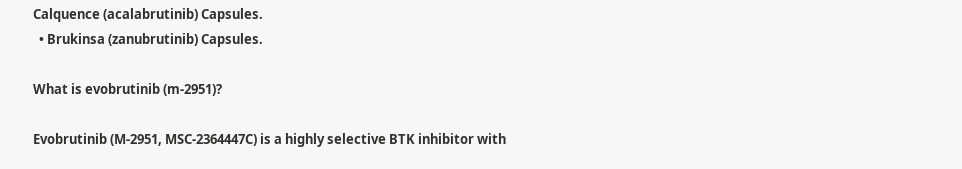Calquence (acalabrutinib) Capsules.
  • Brukinsa (zanubrutinib) Capsules.

What is evobrutinib (m-2951)?

Evobrutinib (M-2951, MSC-2364447C) is a highly selective BTK inhibitor with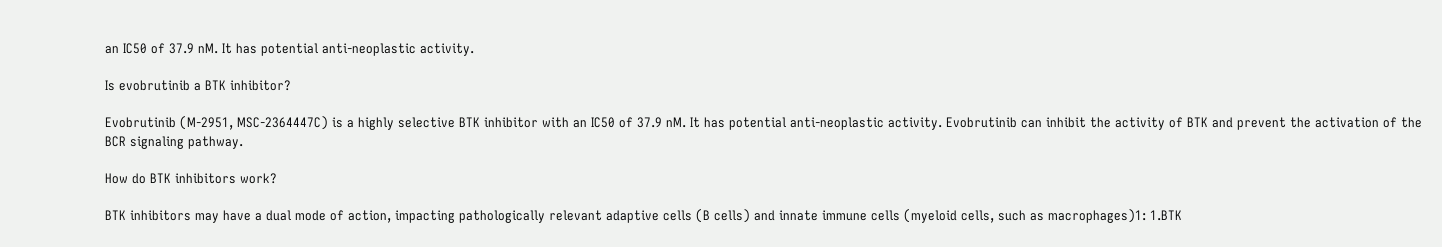an IC50 of 37.9 nM. It has potential anti-neoplastic activity.

Is evobrutinib a BTK inhibitor?

Evobrutinib (M-2951, MSC-2364447C) is a highly selective BTK inhibitor with an IC50 of 37.9 nM. It has potential anti-neoplastic activity. Evobrutinib can inhibit the activity of BTK and prevent the activation of the BCR signaling pathway.

How do BTK inhibitors work?

BTK inhibitors may have a dual mode of action, impacting pathologically relevant adaptive cells (B cells) and innate immune cells (myeloid cells, such as macrophages)1: 1.BTK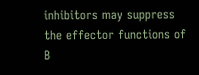inhibitors may suppress the effector functions of B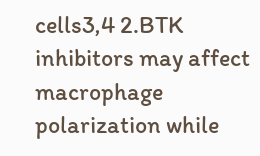cells3,4 2.BTK inhibitors may affect macrophage polarization while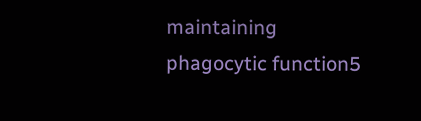maintaining phagocytic function5